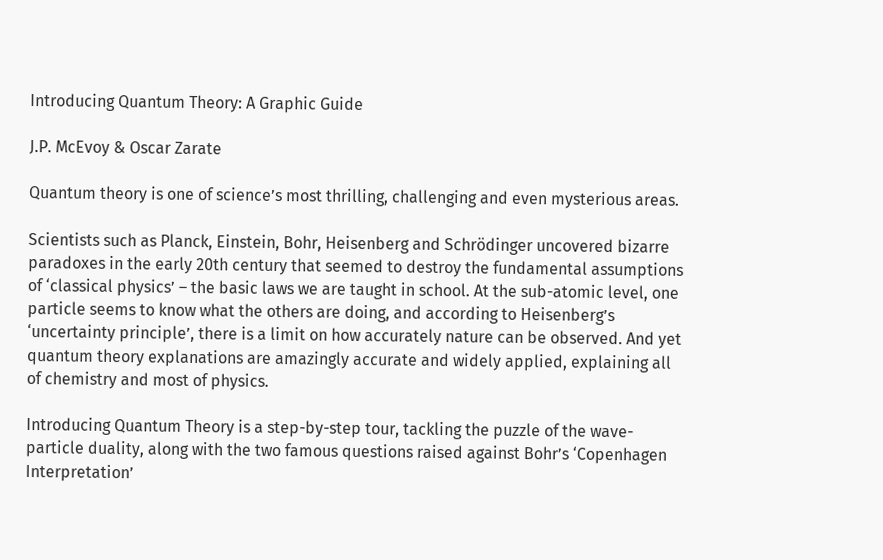Introducing Quantum Theory: A Graphic Guide

J.P. McEvoy & Oscar Zarate

Quantum theory is one of science’s most thrilling, challenging and even mysterious areas.

Scientists such as Planck, Einstein, Bohr, Heisenberg and Schrödinger uncovered bizarre paradoxes in the early 20th century that seemed to destroy the fundamental assumptions of ‘classical physics’ – the basic laws we are taught in school. At the sub-atomic level, one particle seems to know what the others are doing, and according to Heisenberg’s ‘uncertainty principle’, there is a limit on how accurately nature can be observed. And yet quantum theory explanations are amazingly accurate and widely applied, explaining all of chemistry and most of physics.

Introducing Quantum Theory is a step-by-step tour, tackling the puzzle of the wave-particle duality, along with the two famous questions raised against Bohr’s ‘Copenhagen Interpretation’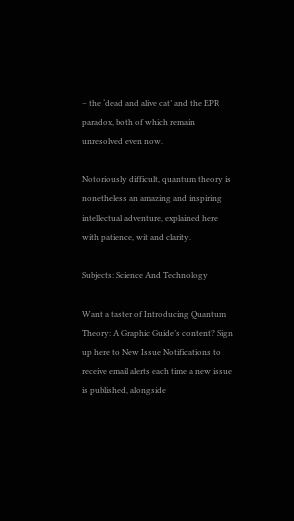– the ‘dead and alive cat’ and the EPR paradox, both of which remain unresolved even now.

Notoriously difficult, quantum theory is nonetheless an amazing and inspiring intellectual adventure, explained here with patience, wit and clarity.

Subjects: Science And Technology

Want a taster of Introducing Quantum Theory: A Graphic Guide’s content? Sign up here to New Issue Notifications to receive email alerts each time a new issue is published, alongside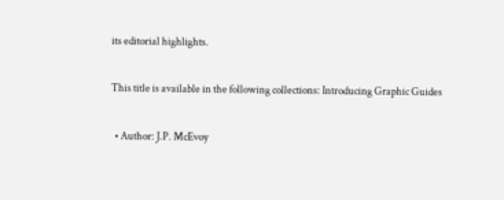its editorial highlights.

This title is available in the following collections: Introducing Graphic Guides

  • Author: J.P. McEvoy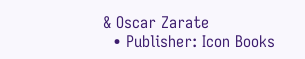& Oscar Zarate
  • Publisher: Icon Books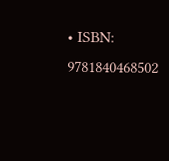• ISBN: 9781840468502